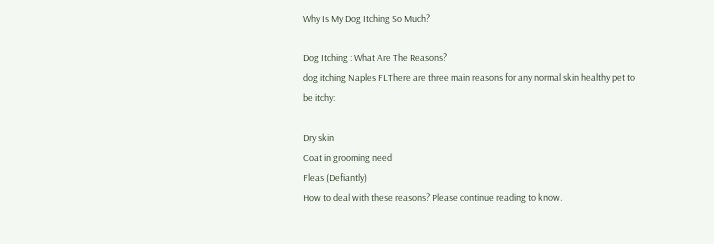Why Is My Dog Itching So Much?

Dog Itching : What Are The Reasons?
dog itching Naples FLThere are three main reasons for any normal skin healthy pet to be itchy:

Dry skin
Coat in grooming need
Fleas (Defiantly)
How to deal with these reasons? Please continue reading to know.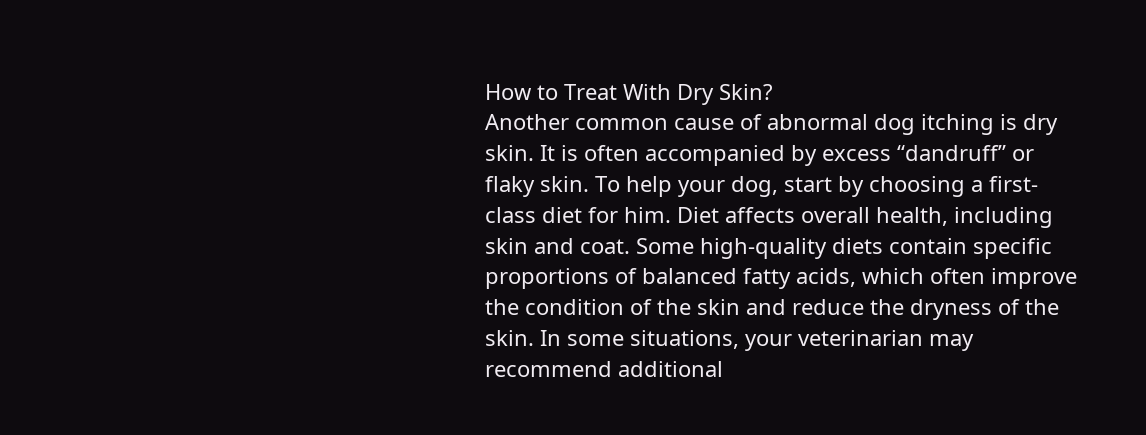How to Treat With Dry Skin?
Another common cause of abnormal dog itching is dry skin. It is often accompanied by excess “dandruff” or flaky skin. To help your dog, start by choosing a first-class diet for him. Diet affects overall health, including skin and coat. Some high-quality diets contain specific proportions of balanced fatty acids, which often improve the condition of the skin and reduce the dryness of the skin. In some situations, your veterinarian may recommend additional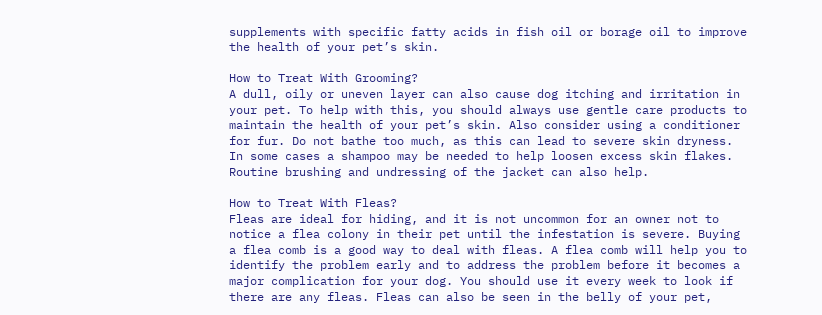supplements with specific fatty acids in fish oil or borage oil to improve the health of your pet’s skin.

How to Treat With Grooming?
A dull, oily or uneven layer can also cause dog itching and irritation in your pet. To help with this, you should always use gentle care products to maintain the health of your pet’s skin. Also consider using a conditioner for fur. Do not bathe too much, as this can lead to severe skin dryness. In some cases a shampoo may be needed to help loosen excess skin flakes. Routine brushing and undressing of the jacket can also help.

How to Treat With Fleas?
Fleas are ideal for hiding, and it is not uncommon for an owner not to notice a flea colony in their pet until the infestation is severe. Buying a flea comb is a good way to deal with fleas. A flea comb will help you to identify the problem early and to address the problem before it becomes a major complication for your dog. You should use it every week to look if there are any fleas. Fleas can also be seen in the belly of your pet,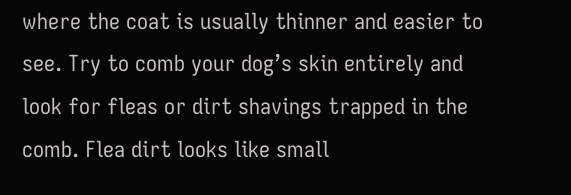where the coat is usually thinner and easier to see. Try to comb your dog’s skin entirely and look for fleas or dirt shavings trapped in the comb. Flea dirt looks like small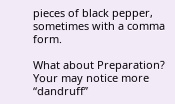pieces of black pepper, sometimes with a comma form.

What about Preparation?
Your may notice more “dandruff”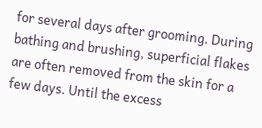for several days after grooming. During bathing and brushing, superficial flakes are often removed from the skin for a few days. Until the excess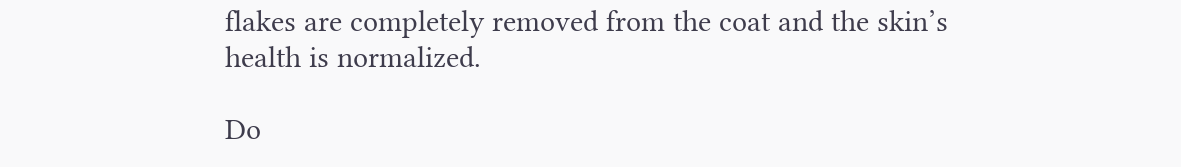flakes are completely removed from the coat and the skin’s health is normalized.

Do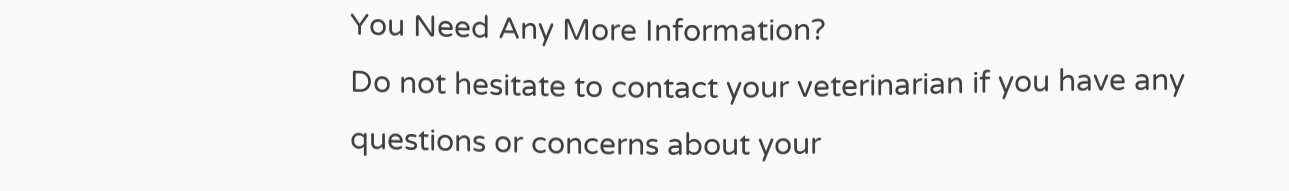You Need Any More Information?
Do not hesitate to contact your veterinarian if you have any questions or concerns about your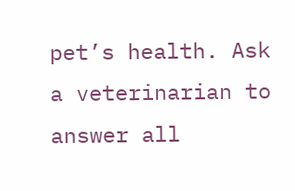pet’s health. Ask a veterinarian to answer all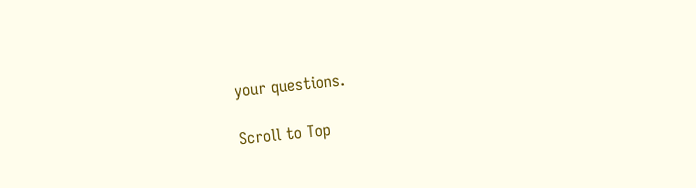your questions.

Scroll to Top